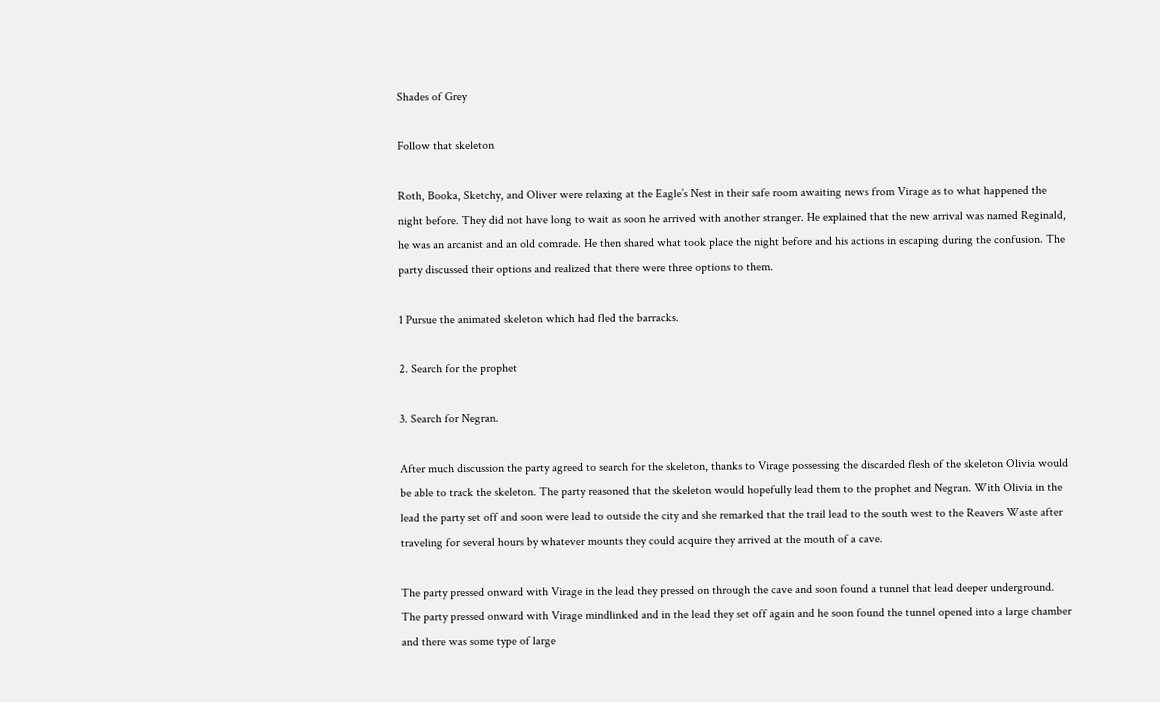Shades of Grey

Follow that skeleton

Roth, Booka, Sketchy, and Oliver were relaxing at the Eagle’s Nest in their safe room awaiting news from Virage as to what happened the night before. They did not have long to wait as soon he arrived with another stranger. He explained that the new arrival was named Reginald, he was an arcanist and an old comrade. He then shared what took place the night before and his actions in escaping during the confusion. The party discussed their options and realized that there were three options to them.

1 Pursue the animated skeleton which had fled the barracks.

2. Search for the prophet

3. Search for Negran.

After much discussion the party agreed to search for the skeleton, thanks to Virage possessing the discarded flesh of the skeleton Olivia would be able to track the skeleton. The party reasoned that the skeleton would hopefully lead them to the prophet and Negran. With Olivia in the lead the party set off and soon were lead to outside the city and she remarked that the trail lead to the south west to the Reavers Waste after traveling for several hours by whatever mounts they could acquire they arrived at the mouth of a cave.

The party pressed onward with Virage in the lead they pressed on through the cave and soon found a tunnel that lead deeper underground. The party pressed onward with Virage mindlinked and in the lead they set off again and he soon found the tunnel opened into a large chamber and there was some type of large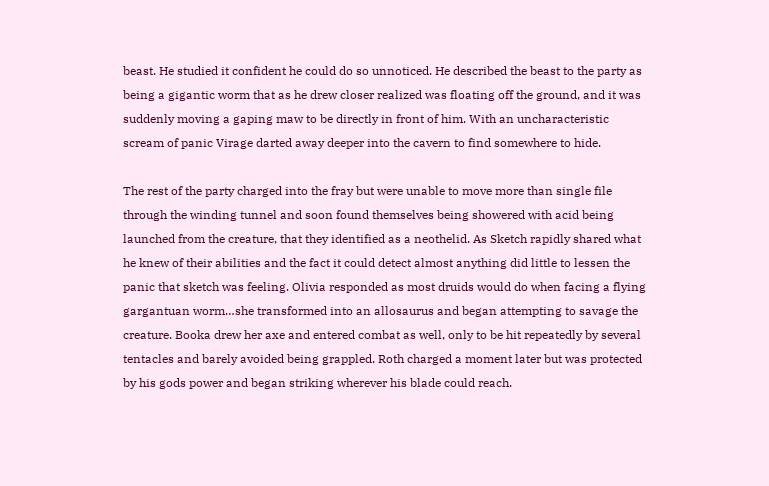beast. He studied it confident he could do so unnoticed. He described the beast to the party as being a gigantic worm that as he drew closer realized was floating off the ground, and it was suddenly moving a gaping maw to be directly in front of him. With an uncharacteristic scream of panic Virage darted away deeper into the cavern to find somewhere to hide.

The rest of the party charged into the fray but were unable to move more than single file through the winding tunnel and soon found themselves being showered with acid being launched from the creature, that they identified as a neothelid. As Sketch rapidly shared what he knew of their abilities and the fact it could detect almost anything did little to lessen the panic that sketch was feeling. Olivia responded as most druids would do when facing a flying gargantuan worm…she transformed into an allosaurus and began attempting to savage the creature. Booka drew her axe and entered combat as well, only to be hit repeatedly by several tentacles and barely avoided being grappled. Roth charged a moment later but was protected by his gods power and began striking wherever his blade could reach.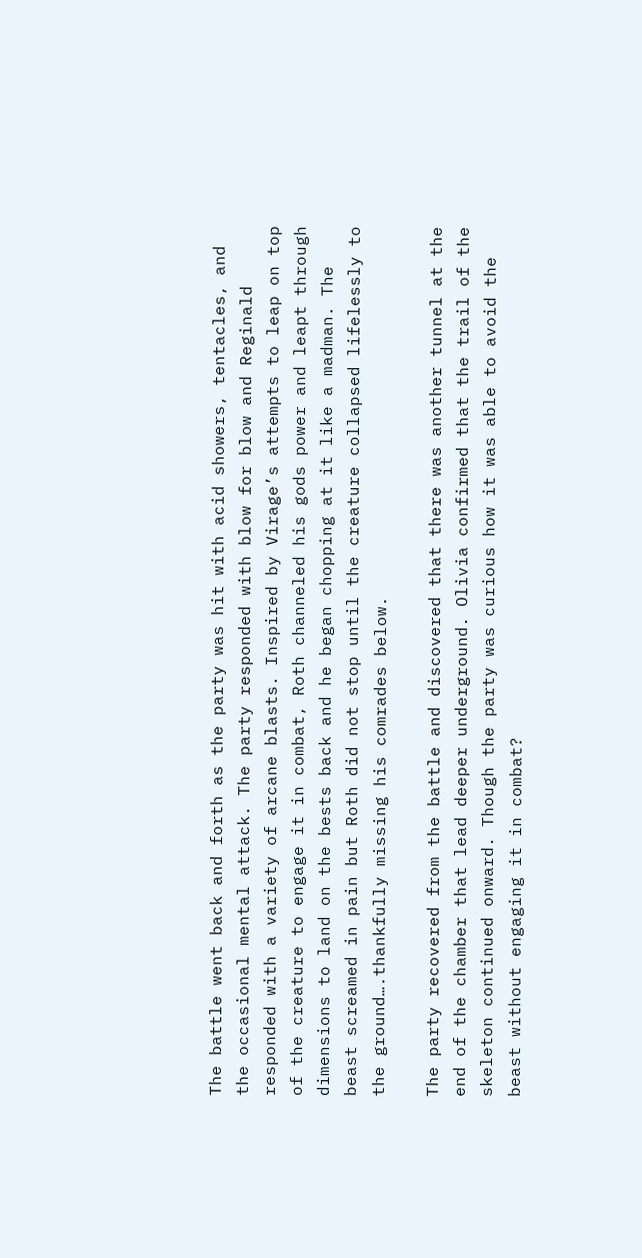The battle went back and forth as the party was hit with acid showers, tentacles, and the occasional mental attack. The party responded with blow for blow and Reginald responded with a variety of arcane blasts. Inspired by Virage’s attempts to leap on top of the creature to engage it in combat, Roth channeled his gods power and leapt through dimensions to land on the bests back and he began chopping at it like a madman. The beast screamed in pain but Roth did not stop until the creature collapsed lifelessly to the ground….thankfully missing his comrades below.

The party recovered from the battle and discovered that there was another tunnel at the end of the chamber that lead deeper underground. Olivia confirmed that the trail of the skeleton continued onward. Though the party was curious how it was able to avoid the beast without engaging it in combat?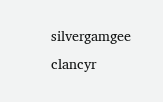silvergamgee clancyr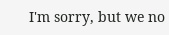I'm sorry, but we no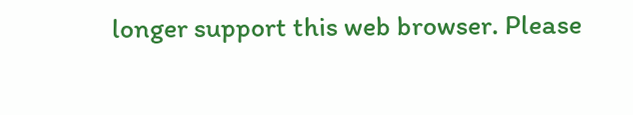longer support this web browser. Please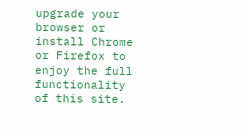upgrade your browser or install Chrome or Firefox to enjoy the full functionality of this site.